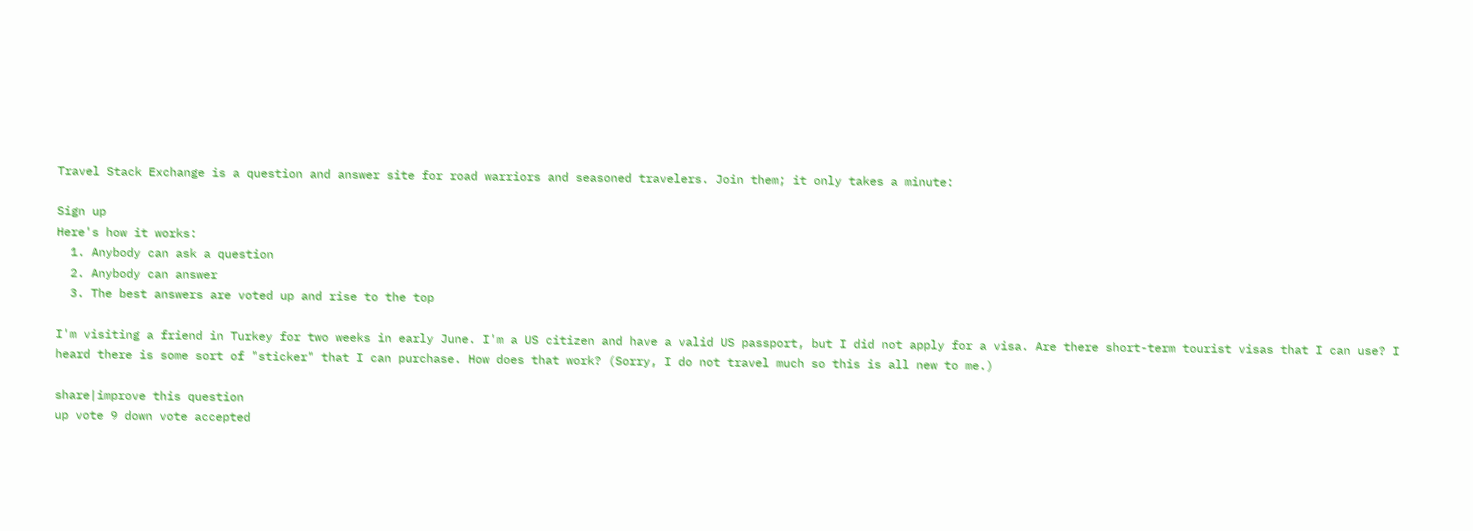Travel Stack Exchange is a question and answer site for road warriors and seasoned travelers. Join them; it only takes a minute:

Sign up
Here's how it works:
  1. Anybody can ask a question
  2. Anybody can answer
  3. The best answers are voted up and rise to the top

I'm visiting a friend in Turkey for two weeks in early June. I'm a US citizen and have a valid US passport, but I did not apply for a visa. Are there short-term tourist visas that I can use? I heard there is some sort of "sticker" that I can purchase. How does that work? (Sorry, I do not travel much so this is all new to me.)

share|improve this question
up vote 9 down vote accepted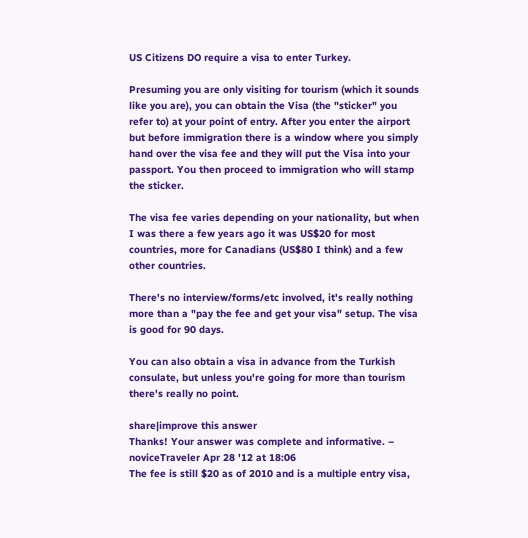US Citizens DO require a visa to enter Turkey.

Presuming you are only visiting for tourism (which it sounds like you are), you can obtain the Visa (the "sticker" you refer to) at your point of entry. After you enter the airport but before immigration there is a window where you simply hand over the visa fee and they will put the Visa into your passport. You then proceed to immigration who will stamp the sticker.

The visa fee varies depending on your nationality, but when I was there a few years ago it was US$20 for most countries, more for Canadians (US$80 I think) and a few other countries.

There's no interview/forms/etc involved, it's really nothing more than a "pay the fee and get your visa" setup. The visa is good for 90 days.

You can also obtain a visa in advance from the Turkish consulate, but unless you're going for more than tourism there's really no point.

share|improve this answer
Thanks! Your answer was complete and informative. – noviceTraveler Apr 28 '12 at 18:06
The fee is still $20 as of 2010 and is a multiple entry visa,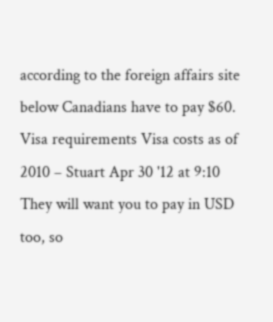according to the foreign affairs site below Canadians have to pay $60. Visa requirements Visa costs as of 2010 – Stuart Apr 30 '12 at 9:10
They will want you to pay in USD too, so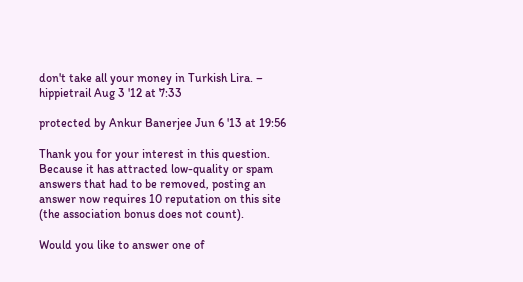don't take all your money in Turkish Lira. – hippietrail Aug 3 '12 at 7:33

protected by Ankur Banerjee Jun 6 '13 at 19:56

Thank you for your interest in this question. Because it has attracted low-quality or spam answers that had to be removed, posting an answer now requires 10 reputation on this site (the association bonus does not count).

Would you like to answer one of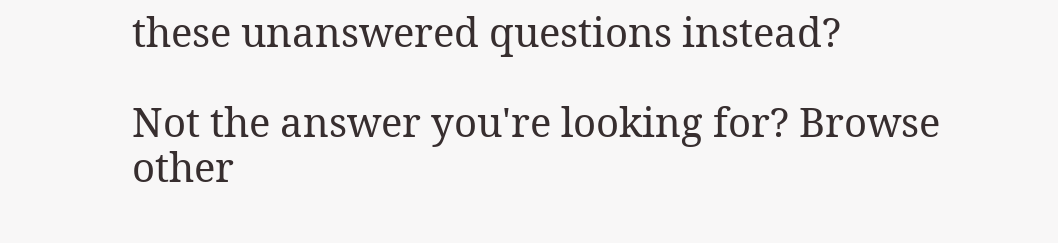these unanswered questions instead?

Not the answer you're looking for? Browse other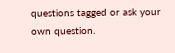questions tagged or ask your own question.